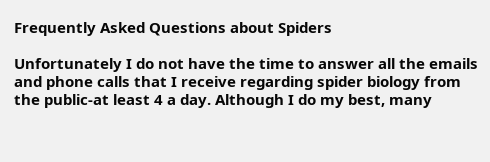Frequently Asked Questions about Spiders

Unfortunately I do not have the time to answer all the emails and phone calls that I receive regarding spider biology from the public-at least 4 a day. Although I do my best, many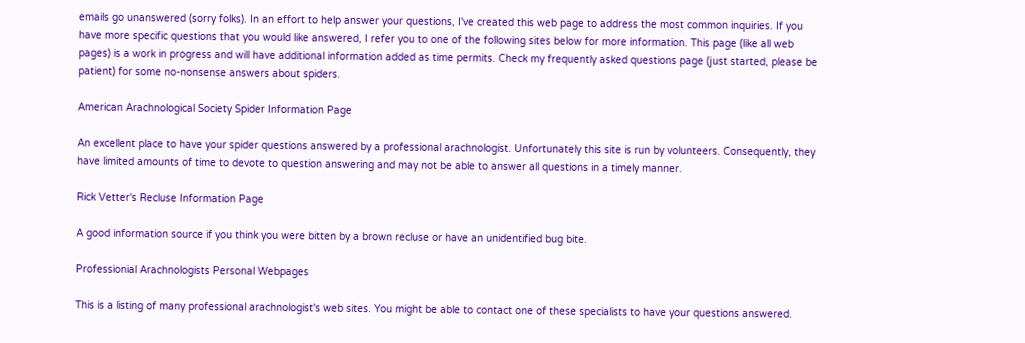emails go unanswered (sorry folks). In an effort to help answer your questions, I've created this web page to address the most common inquiries. If you have more specific questions that you would like answered, I refer you to one of the following sites below for more information. This page (like all web pages) is a work in progress and will have additional information added as time permits. Check my frequently asked questions page (just started, please be patient) for some no-nonsense answers about spiders.

American Arachnological Society Spider Information Page

An excellent place to have your spider questions answered by a professional arachnologist. Unfortunately this site is run by volunteers. Consequently, they have limited amounts of time to devote to question answering and may not be able to answer all questions in a timely manner.

Rick Vetter's Recluse Information Page

A good information source if you think you were bitten by a brown recluse or have an unidentified bug bite.

Professionial Arachnologists Personal Webpages

This is a listing of many professional arachnologist's web sites. You might be able to contact one of these specialists to have your questions answered.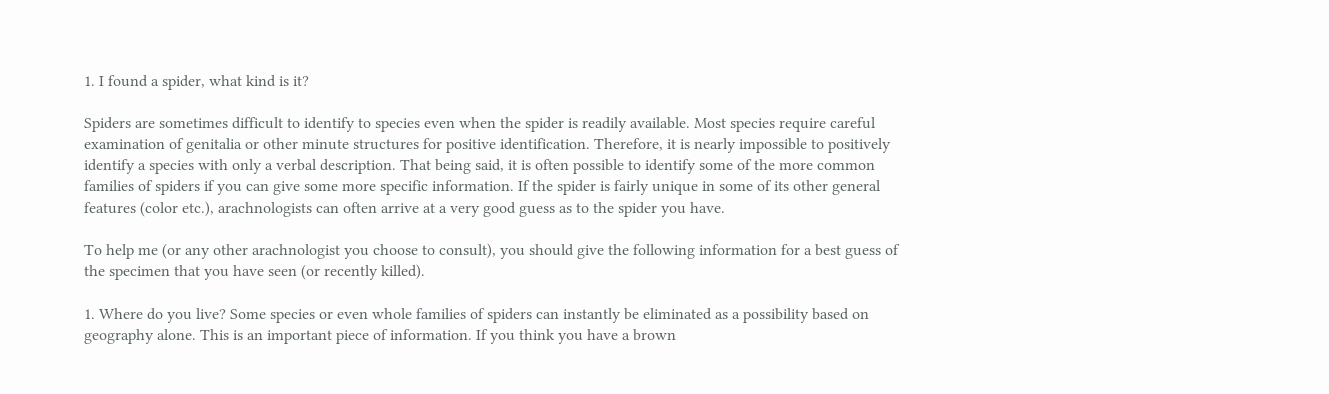1. I found a spider, what kind is it?

Spiders are sometimes difficult to identify to species even when the spider is readily available. Most species require careful examination of genitalia or other minute structures for positive identification. Therefore, it is nearly impossible to positively identify a species with only a verbal description. That being said, it is often possible to identify some of the more common families of spiders if you can give some more specific information. If the spider is fairly unique in some of its other general features (color etc.), arachnologists can often arrive at a very good guess as to the spider you have.

To help me (or any other arachnologist you choose to consult), you should give the following information for a best guess of the specimen that you have seen (or recently killed).

1. Where do you live? Some species or even whole families of spiders can instantly be eliminated as a possibility based on geography alone. This is an important piece of information. If you think you have a brown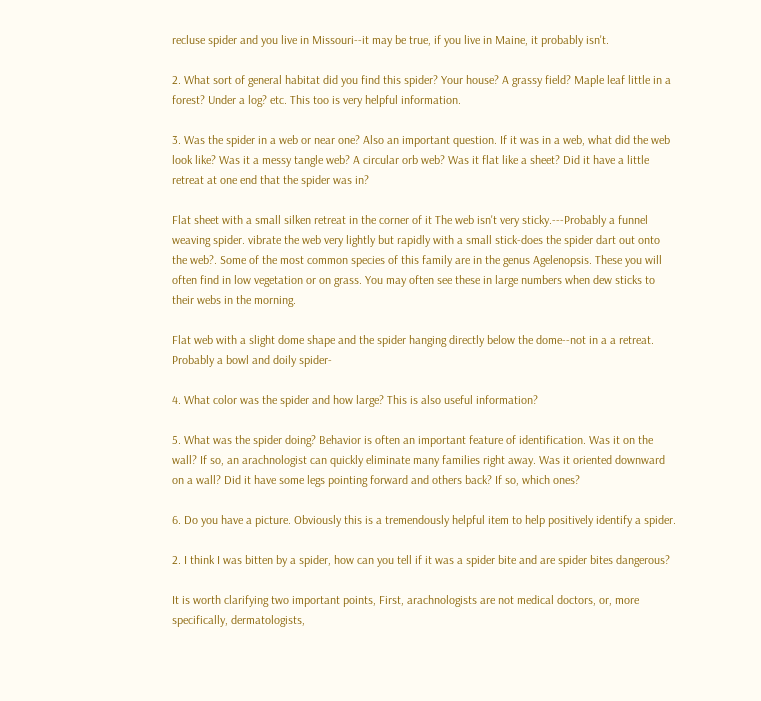recluse spider and you live in Missouri--it may be true, if you live in Maine, it probably isn't.

2. What sort of general habitat did you find this spider? Your house? A grassy field? Maple leaf little in a forest? Under a log? etc. This too is very helpful information.

3. Was the spider in a web or near one? Also an important question. If it was in a web, what did the web look like? Was it a messy tangle web? A circular orb web? Was it flat like a sheet? Did it have a little retreat at one end that the spider was in?

Flat sheet with a small silken retreat in the corner of it The web isn't very sticky.---Probably a funnel weaving spider. vibrate the web very lightly but rapidly with a small stick-does the spider dart out onto the web?. Some of the most common species of this family are in the genus Agelenopsis. These you will often find in low vegetation or on grass. You may often see these in large numbers when dew sticks to their webs in the morning.

Flat web with a slight dome shape and the spider hanging directly below the dome--not in a a retreat. Probably a bowl and doily spider-

4. What color was the spider and how large? This is also useful information?

5. What was the spider doing? Behavior is often an important feature of identification. Was it on the wall? If so, an arachnologist can quickly eliminate many families right away. Was it oriented downward on a wall? Did it have some legs pointing forward and others back? If so, which ones?

6. Do you have a picture. Obviously this is a tremendously helpful item to help positively identify a spider.

2. I think I was bitten by a spider, how can you tell if it was a spider bite and are spider bites dangerous?

It is worth clarifying two important points, First, arachnologists are not medical doctors, or, more specifically, dermatologists,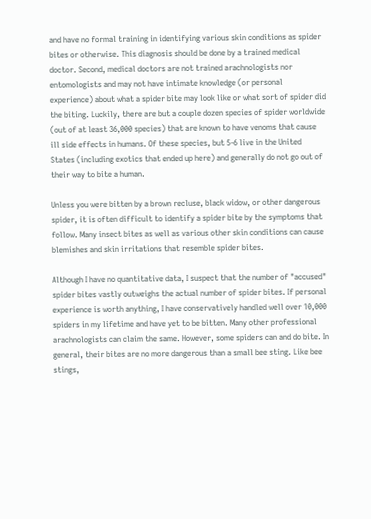and have no formal training in identifying various skin conditions as spider bites or otherwise. This diagnosis should be done by a trained medical doctor. Second, medical doctors are not trained arachnologists nor entomologists and may not have intimate knowledge (or personal experience) about what a spider bite may look like or what sort of spider did the biting. Luckily, there are but a couple dozen species of spider worldwide (out of at least 36,000 species) that are known to have venoms that cause ill side effects in humans. Of these species, but 5-6 live in the United States (including exotics that ended up here) and generally do not go out of their way to bite a human.

Unless you were bitten by a brown recluse, black widow, or other dangerous spider, it is often difficult to identify a spider bite by the symptoms that follow. Many insect bites as well as various other skin conditions can cause blemishes and skin irritations that resemble spider bites.

Although I have no quantitative data, I suspect that the number of "accused" spider bites vastly outweighs the actual number of spider bites. If personal experience is worth anything, I have conservatively handled well over 10,000 spiders in my lifetime and have yet to be bitten. Many other professional arachnologists can claim the same. However, some spiders can and do bite. In general, their bites are no more dangerous than a small bee sting. Like bee stings,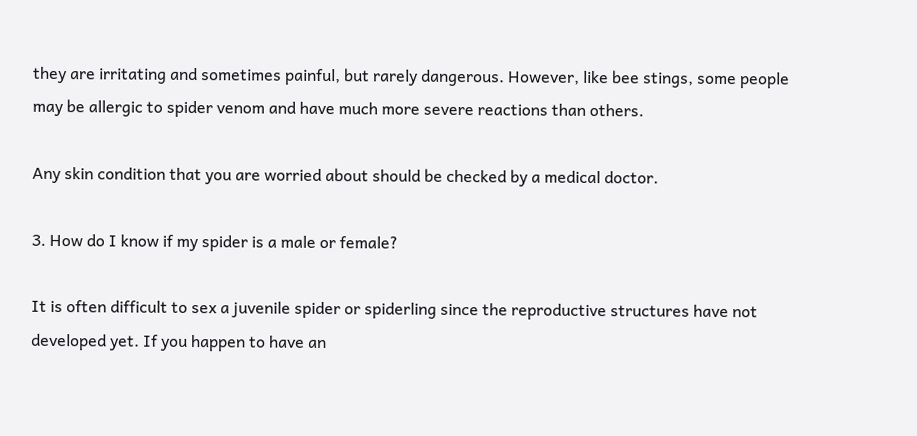they are irritating and sometimes painful, but rarely dangerous. However, like bee stings, some people may be allergic to spider venom and have much more severe reactions than others.

Any skin condition that you are worried about should be checked by a medical doctor.

3. How do I know if my spider is a male or female?

It is often difficult to sex a juvenile spider or spiderling since the reproductive structures have not developed yet. If you happen to have an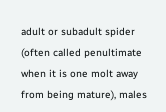adult or subadult spider (often called penultimate when it is one molt away from being mature), males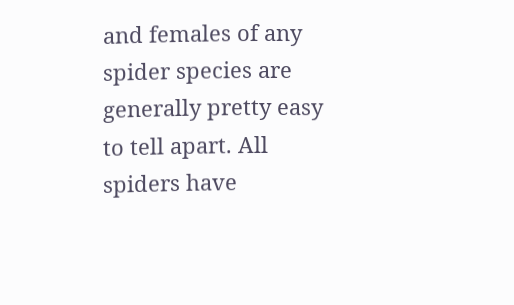and females of any spider species are generally pretty easy to tell apart. All spiders have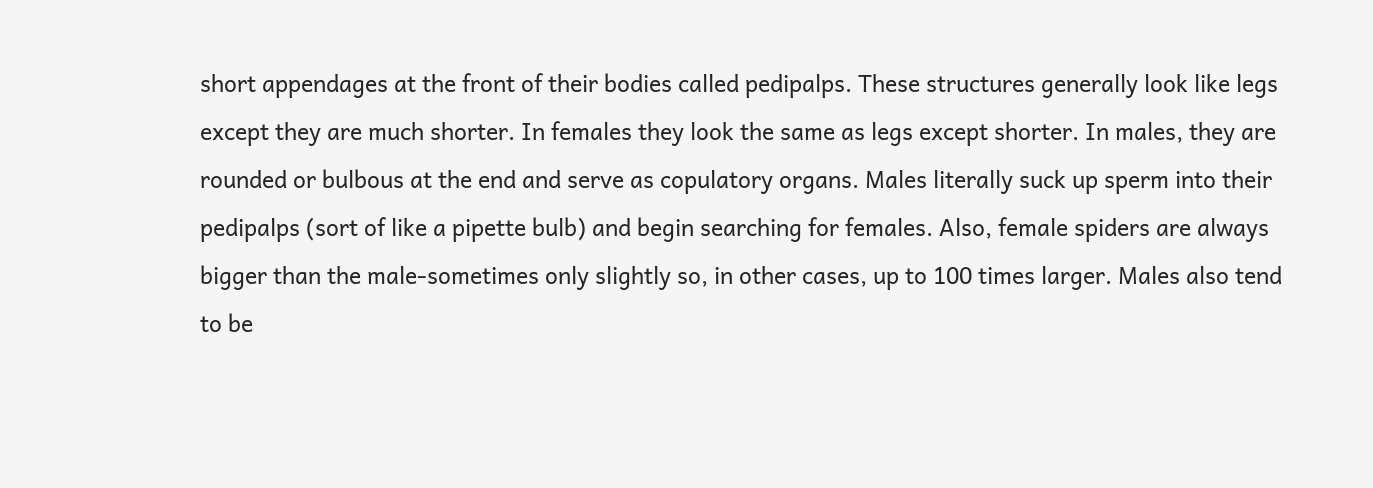short appendages at the front of their bodies called pedipalps. These structures generally look like legs except they are much shorter. In females they look the same as legs except shorter. In males, they are rounded or bulbous at the end and serve as copulatory organs. Males literally suck up sperm into their pedipalps (sort of like a pipette bulb) and begin searching for females. Also, female spiders are always bigger than the male-sometimes only slightly so, in other cases, up to 100 times larger. Males also tend to be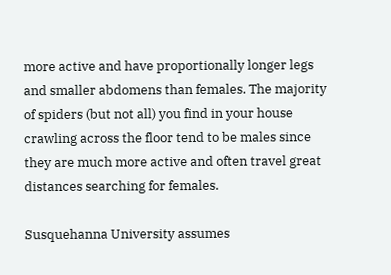more active and have proportionally longer legs and smaller abdomens than females. The majority of spiders (but not all) you find in your house crawling across the floor tend to be males since they are much more active and often travel great distances searching for females.

Susquehanna University assumes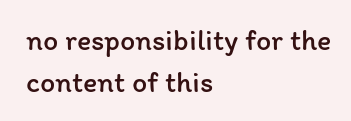no responsibility for the content of this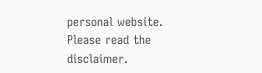personal website. Please read the disclaimer.